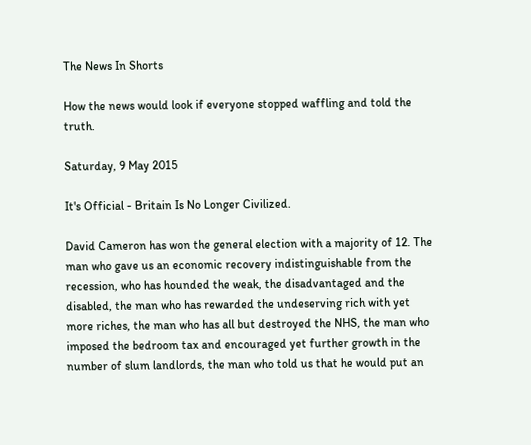The News In Shorts

How the news would look if everyone stopped waffling and told the truth.

Saturday, 9 May 2015

It's Official - Britain Is No Longer Civilized.

David Cameron has won the general election with a majority of 12. The man who gave us an economic recovery indistinguishable from the recession, who has hounded the weak, the disadvantaged and the disabled, the man who has rewarded the undeserving rich with yet more riches, the man who has all but destroyed the NHS, the man who imposed the bedroom tax and encouraged yet further growth in the number of slum landlords, the man who told us that he would put an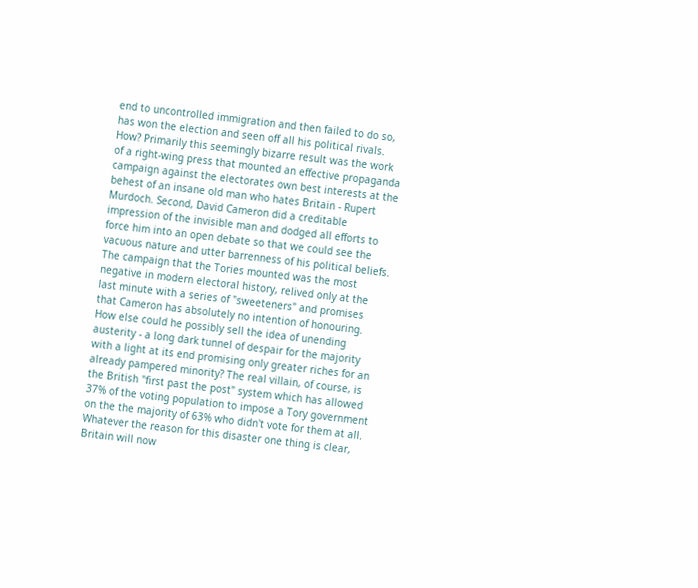end to uncontrolled immigration and then failed to do so, has won the election and seen off all his political rivals. How? Primarily this seemingly bizarre result was the work of a right-wing press that mounted an effective propaganda campaign against the electorates own best interests at the behest of an insane old man who hates Britain - Rupert Murdoch. Second, David Cameron did a creditable impression of the invisible man and dodged all efforts to force him into an open debate so that we could see the vacuous nature and utter barrenness of his political beliefs. The campaign that the Tories mounted was the most negative in modern electoral history, relived only at the last minute with a series of "sweeteners" and promises that Cameron has absolutely no intention of honouring. How else could he possibly sell the idea of unending austerity - a long dark tunnel of despair for the majority with a light at its end promising only greater riches for an already pampered minority? The real villain, of course, is the British "first past the post" system which has allowed 37% of the voting population to impose a Tory government on the the majority of 63% who didn't vote for them at all. Whatever the reason for this disaster one thing is clear, Britain will now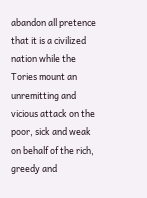abandon all pretence that it is a civilized nation while the Tories mount an unremitting and vicious attack on the poor, sick and weak on behalf of the rich, greedy and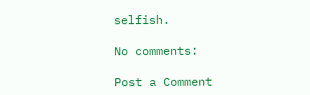selfish.

No comments:

Post a Comment